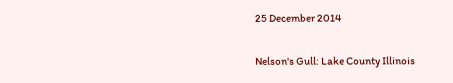25 December 2014

Nelson's Gull: Lake County Illinois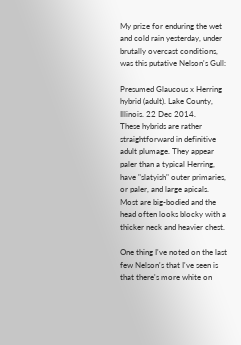My prize for enduring the wet and cold rain yesterday, under brutally overcast conditions, was this putative Nelson's Gull:

Presumed Glaucous x Herring hybrid (adult). Lake County, Illinois. 22 Dec 2014.
These hybrids are rather straightforward in definitive adult plumage. They appear paler than a typical Herring, have "slatyish" outer primaries, or paler, and large apicals. Most are big-bodied and the head often looks blocky with a thicker neck and heavier chest.

One thing I've noted on the last few Nelson's that I've seen is that there's more white on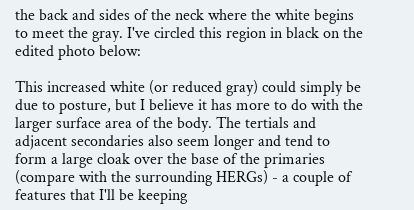the back and sides of the neck where the white begins to meet the gray. I've circled this region in black on the edited photo below:

This increased white (or reduced gray) could simply be due to posture, but I believe it has more to do with the larger surface area of the body. The tertials and adjacent secondaries also seem longer and tend to form a large cloak over the base of the primaries (compare with the surrounding HERGs) - a couple of features that I'll be keeping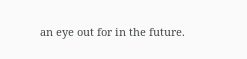an eye out for in the future.